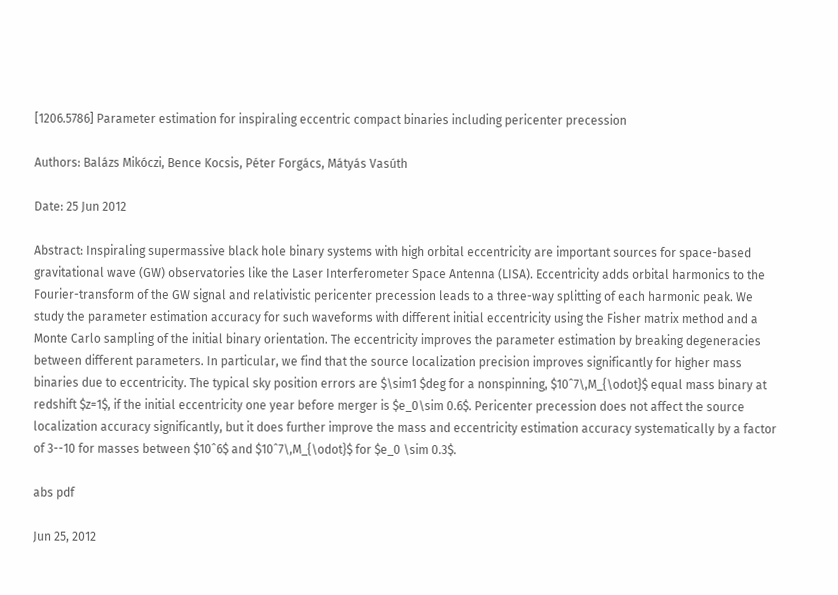[1206.5786] Parameter estimation for inspiraling eccentric compact binaries including pericenter precession

Authors: Balázs Mikóczi, Bence Kocsis, Péter Forgács, Mátyás Vasúth

Date: 25 Jun 2012

Abstract: Inspiraling supermassive black hole binary systems with high orbital eccentricity are important sources for space-based gravitational wave (GW) observatories like the Laser Interferometer Space Antenna (LISA). Eccentricity adds orbital harmonics to the Fourier-transform of the GW signal and relativistic pericenter precession leads to a three-way splitting of each harmonic peak. We study the parameter estimation accuracy for such waveforms with different initial eccentricity using the Fisher matrix method and a Monte Carlo sampling of the initial binary orientation. The eccentricity improves the parameter estimation by breaking degeneracies between different parameters. In particular, we find that the source localization precision improves significantly for higher mass binaries due to eccentricity. The typical sky position errors are $\sim1 $deg for a nonspinning, $10ˆ7\,M_{\odot}$ equal mass binary at redshift $z=1$, if the initial eccentricity one year before merger is $e_0\sim 0.6$. Pericenter precession does not affect the source localization accuracy significantly, but it does further improve the mass and eccentricity estimation accuracy systematically by a factor of 3--10 for masses between $10ˆ6$ and $10ˆ7\,M_{\odot}$ for $e_0 \sim 0.3$.

abs pdf

Jun 25, 2012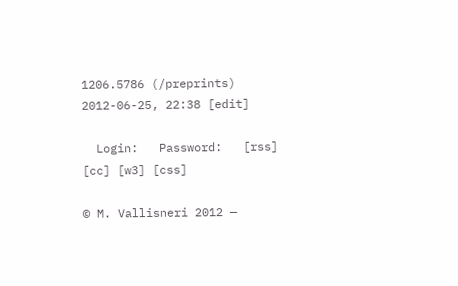1206.5786 (/preprints)
2012-06-25, 22:38 [edit]

  Login:   Password:   [rss] [cc] [w3] [css]

© M. Vallisneri 2012 —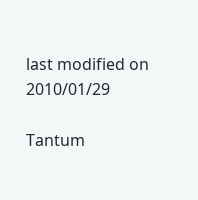last modified on 2010/01/29

Tantum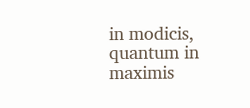in modicis, quantum in maximis